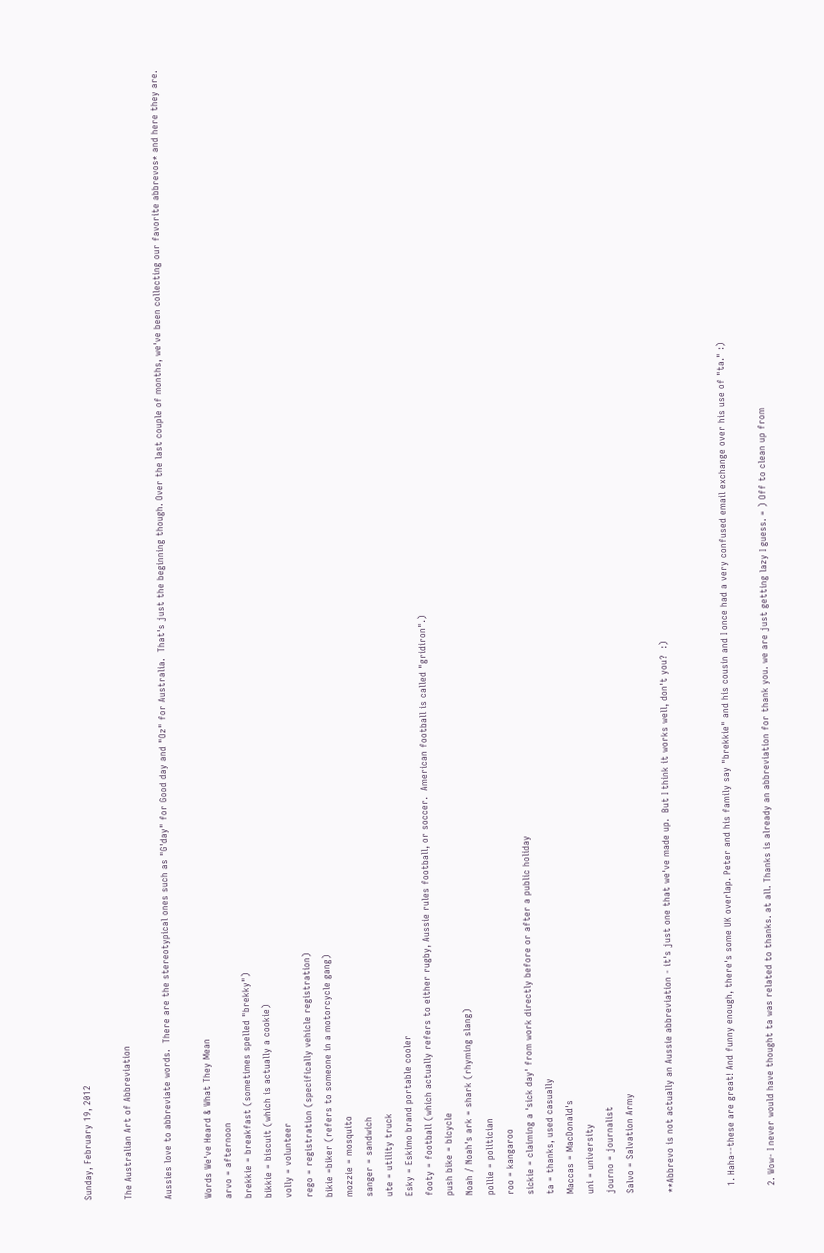Sunday, February 19, 2012

The Australian Art of Abbreviation

Aussies love to abbreviate words.  There are the stereotypical ones such as "G'day" for Good day and "Oz" for Australia.  That's just the beginning though. Over the last couple of months, we've been collecting our favorite abbrevos* and here they are.

Words We've Heard & What They Mean
arvo = afternoon
brekkie = breakfast (sometimes spelled "brekky")
bikkie = biscuit (which is actually a cookie)
volly = volunteer
rego = registration (specifically vehicle registration)
bikie =biker (refers to someone in a motorcycle gang)
mozzie = mosquito
sanger = sandwich
ute = utility truck
Esky = Eskimo brand portable cooler
footy = football (which actually refers to either rugby, Aussie rules football, or soccer.  American football is called "gridiron".)
push bike = bicycle
Noah / Noah's ark = shark (rhyming slang)
pollie = politician
roo = kangaroo
sickie = claiming a 'sick day' from work directly before or after a public holiday
ta = thanks, used casually
Maccas = MacDonald's
uni = university
journo = journalist
Salvo = Salvation Army

**Abbrevo is not actually an Aussie abbreviation - it's just one that we've made up.  But I think it works well, don't you?  :)


  1. Haha--these are great! And funny enough, there's some UK overlap. Peter and his family say "brekkie" and his cousin and I once had a very confused email exchange over his use of "ta." :)

  2. Wow- I never would have thought ta was related to thanks. at all. Thanks is already an abbreviation for thank you. we are just getting lazy I guess. = ) Off to clean up from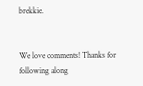brekkie.


We love comments! Thanks for following along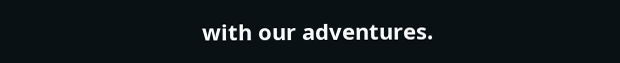with our adventures.